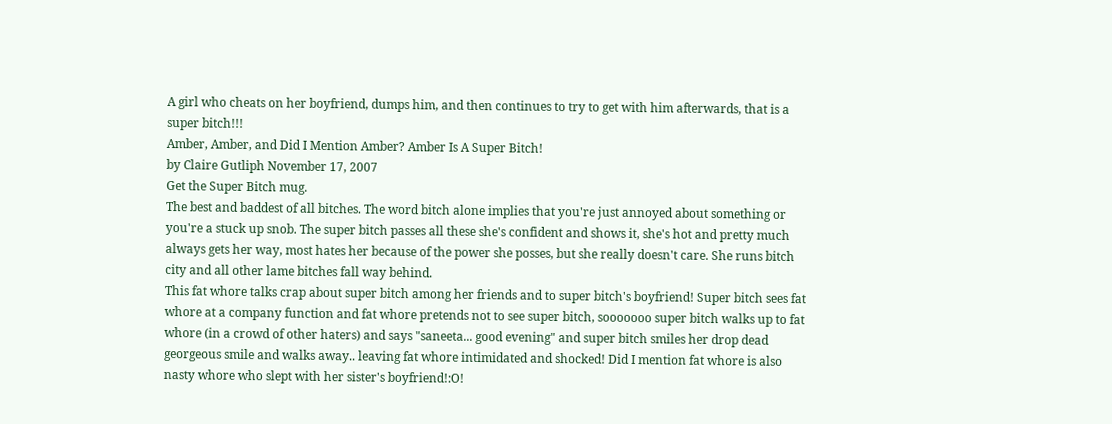A girl who cheats on her boyfriend, dumps him, and then continues to try to get with him afterwards, that is a super bitch!!!
Amber, Amber, and Did I Mention Amber? Amber Is A Super Bitch!
by Claire Gutliph November 17, 2007
Get the Super Bitch mug.
The best and baddest of all bitches. The word bitch alone implies that you're just annoyed about something or you're a stuck up snob. The super bitch passes all these she's confident and shows it, she's hot and pretty much always gets her way, most hates her because of the power she posses, but she really doesn't care. She runs bitch city and all other lame bitches fall way behind.
This fat whore talks crap about super bitch among her friends and to super bitch's boyfriend! Super bitch sees fat whore at a company function and fat whore pretends not to see super bitch, sooooooo super bitch walks up to fat whore (in a crowd of other haters) and says "saneeta... good evening" and super bitch smiles her drop dead georgeous smile and walks away.. leaving fat whore intimidated and shocked! Did I mention fat whore is also nasty whore who slept with her sister's boyfriend!:O!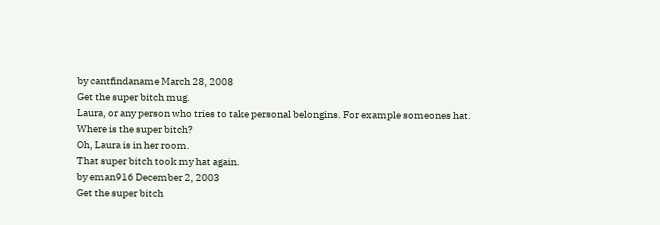by cantfindaname March 28, 2008
Get the super bitch mug.
Laura, or any person who tries to take personal belongins. For example someones hat.
Where is the super bitch?
Oh, Laura is in her room.
That super bitch took my hat again.
by eman916 December 2, 2003
Get the super bitch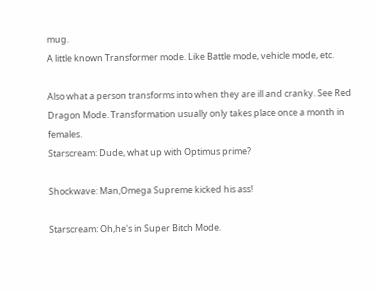mug.
A little known Transformer mode. Like Battle mode, vehicle mode, etc.

Also what a person transforms into when they are ill and cranky. See Red Dragon Mode. Transformation usually only takes place once a month in females.
Starscream: Dude, what up with Optimus prime?

Shockwave: Man,Omega Supreme kicked his ass!

Starscream: Oh,he's in Super Bitch Mode.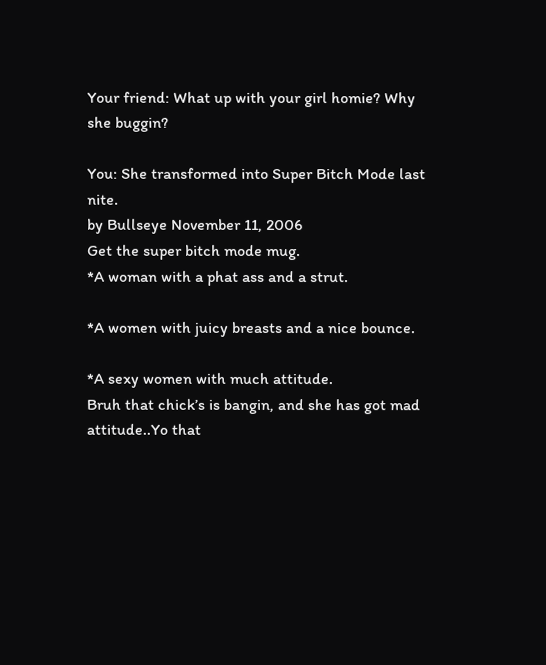Your friend: What up with your girl homie? Why she buggin?

You: She transformed into Super Bitch Mode last nite.
by Bullseye November 11, 2006
Get the super bitch mode mug.
*A woman with a phat ass and a strut.

*A women with juicy breasts and a nice bounce.

*A sexy women with much attitude.
Bruh that chick’s is bangin, and she has got mad attitude..Yo that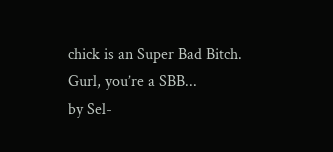chick is an Super Bad Bitch.
Gurl, you’re a SBB...
by Sel-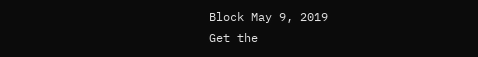Block May 9, 2019
Get the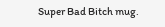Super Bad Bitch mug.